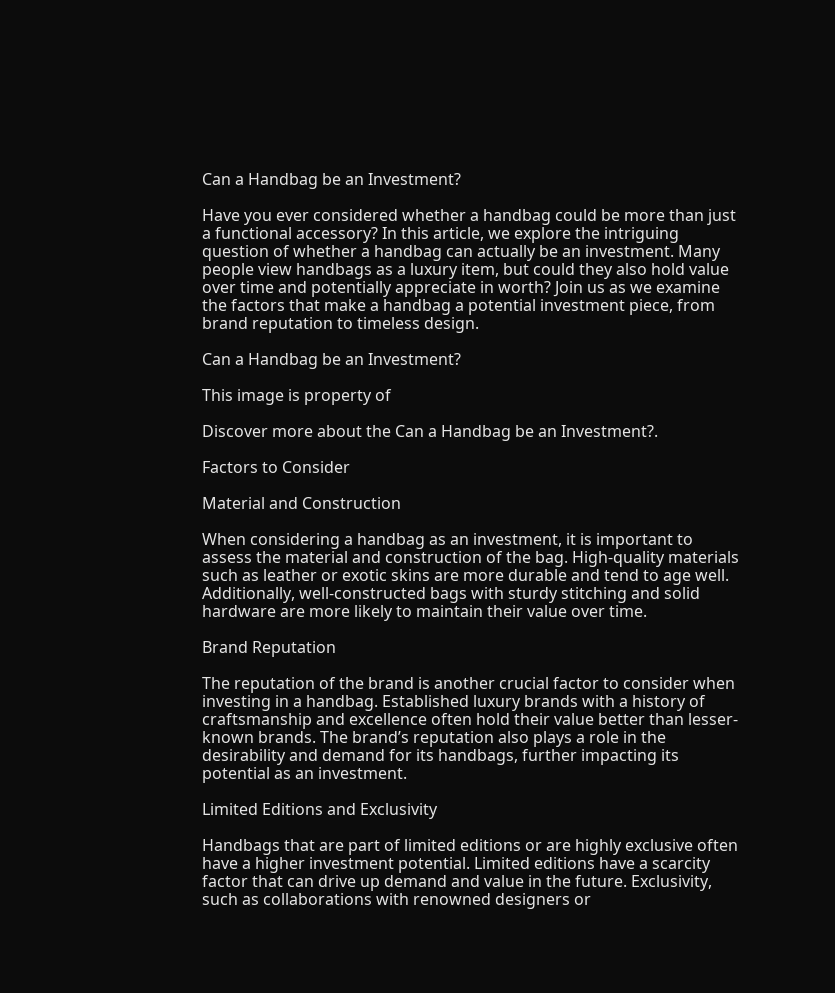Can a Handbag be an Investment?

Have you ever considered whether a handbag could be more than just a functional accessory? In this article, we explore the intriguing question of whether a handbag can actually be an investment. Many people view handbags as a luxury item, but could they also hold value over time and potentially appreciate in worth? Join us as we examine the factors that make a handbag a potential investment piece, from brand reputation to timeless design.

Can a Handbag be an Investment?

This image is property of

Discover more about the Can a Handbag be an Investment?.

Factors to Consider

Material and Construction

When considering a handbag as an investment, it is important to assess the material and construction of the bag. High-quality materials such as leather or exotic skins are more durable and tend to age well. Additionally, well-constructed bags with sturdy stitching and solid hardware are more likely to maintain their value over time.

Brand Reputation

The reputation of the brand is another crucial factor to consider when investing in a handbag. Established luxury brands with a history of craftsmanship and excellence often hold their value better than lesser-known brands. The brand’s reputation also plays a role in the desirability and demand for its handbags, further impacting its potential as an investment.

Limited Editions and Exclusivity

Handbags that are part of limited editions or are highly exclusive often have a higher investment potential. Limited editions have a scarcity factor that can drive up demand and value in the future. Exclusivity, such as collaborations with renowned designers or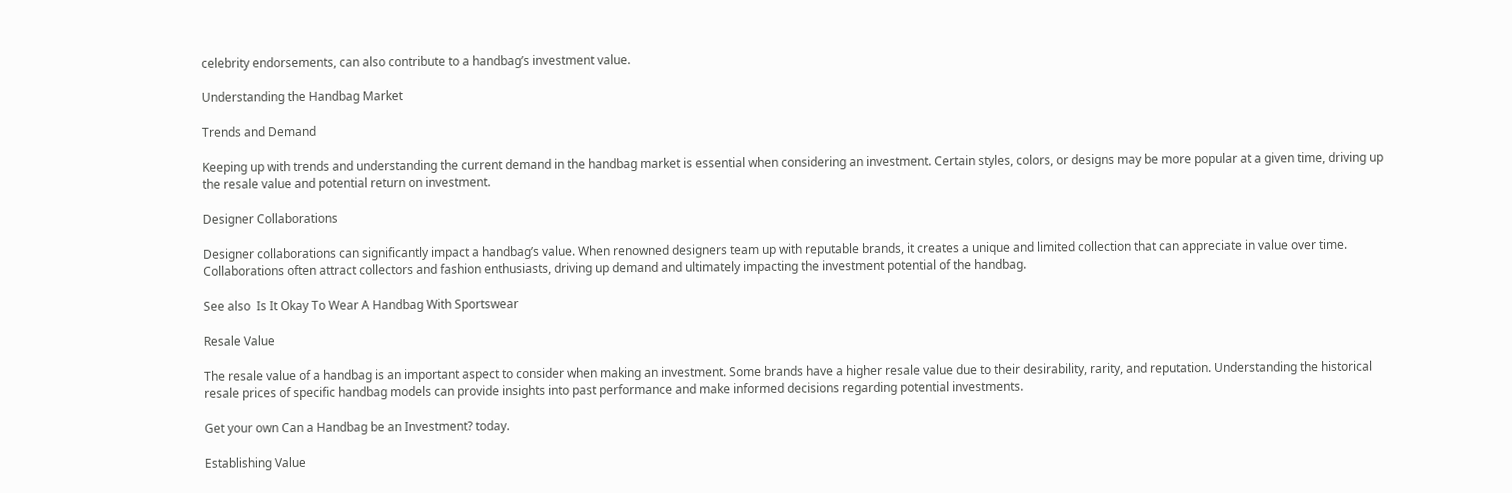celebrity endorsements, can also contribute to a handbag’s investment value.

Understanding the Handbag Market

Trends and Demand

Keeping up with trends and understanding the current demand in the handbag market is essential when considering an investment. Certain styles, colors, or designs may be more popular at a given time, driving up the resale value and potential return on investment.

Designer Collaborations

Designer collaborations can significantly impact a handbag’s value. When renowned designers team up with reputable brands, it creates a unique and limited collection that can appreciate in value over time. Collaborations often attract collectors and fashion enthusiasts, driving up demand and ultimately impacting the investment potential of the handbag.

See also  Is It Okay To Wear A Handbag With Sportswear

Resale Value

The resale value of a handbag is an important aspect to consider when making an investment. Some brands have a higher resale value due to their desirability, rarity, and reputation. Understanding the historical resale prices of specific handbag models can provide insights into past performance and make informed decisions regarding potential investments.

Get your own Can a Handbag be an Investment? today.

Establishing Value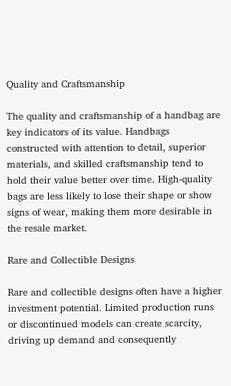Quality and Craftsmanship

The quality and craftsmanship of a handbag are key indicators of its value. Handbags constructed with attention to detail, superior materials, and skilled craftsmanship tend to hold their value better over time. High-quality bags are less likely to lose their shape or show signs of wear, making them more desirable in the resale market.

Rare and Collectible Designs

Rare and collectible designs often have a higher investment potential. Limited production runs or discontinued models can create scarcity, driving up demand and consequently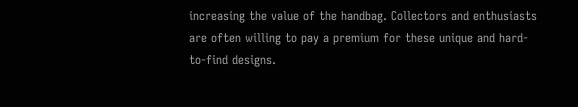increasing the value of the handbag. Collectors and enthusiasts are often willing to pay a premium for these unique and hard-to-find designs.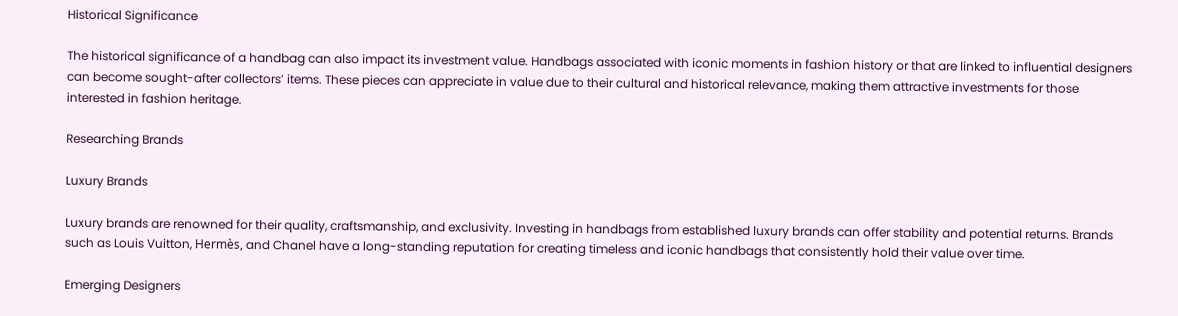Historical Significance

The historical significance of a handbag can also impact its investment value. Handbags associated with iconic moments in fashion history or that are linked to influential designers can become sought-after collectors’ items. These pieces can appreciate in value due to their cultural and historical relevance, making them attractive investments for those interested in fashion heritage.

Researching Brands

Luxury Brands

Luxury brands are renowned for their quality, craftsmanship, and exclusivity. Investing in handbags from established luxury brands can offer stability and potential returns. Brands such as Louis Vuitton, Hermès, and Chanel have a long-standing reputation for creating timeless and iconic handbags that consistently hold their value over time.

Emerging Designers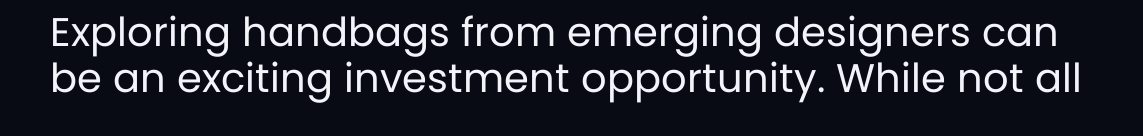Exploring handbags from emerging designers can be an exciting investment opportunity. While not all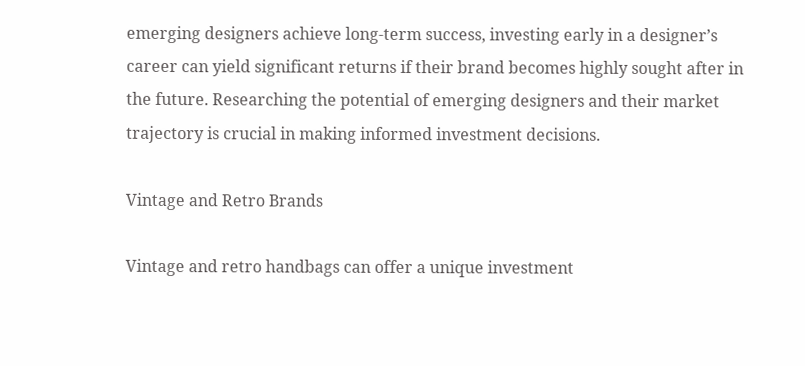emerging designers achieve long-term success, investing early in a designer’s career can yield significant returns if their brand becomes highly sought after in the future. Researching the potential of emerging designers and their market trajectory is crucial in making informed investment decisions.

Vintage and Retro Brands

Vintage and retro handbags can offer a unique investment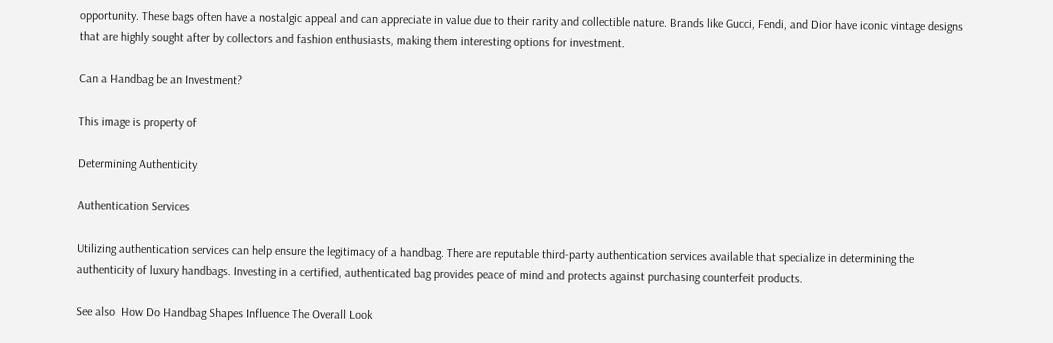opportunity. These bags often have a nostalgic appeal and can appreciate in value due to their rarity and collectible nature. Brands like Gucci, Fendi, and Dior have iconic vintage designs that are highly sought after by collectors and fashion enthusiasts, making them interesting options for investment.

Can a Handbag be an Investment?

This image is property of

Determining Authenticity

Authentication Services

Utilizing authentication services can help ensure the legitimacy of a handbag. There are reputable third-party authentication services available that specialize in determining the authenticity of luxury handbags. Investing in a certified, authenticated bag provides peace of mind and protects against purchasing counterfeit products.

See also  How Do Handbag Shapes Influence The Overall Look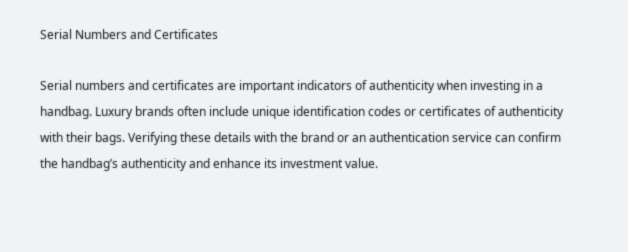Serial Numbers and Certificates

Serial numbers and certificates are important indicators of authenticity when investing in a handbag. Luxury brands often include unique identification codes or certificates of authenticity with their bags. Verifying these details with the brand or an authentication service can confirm the handbag’s authenticity and enhance its investment value.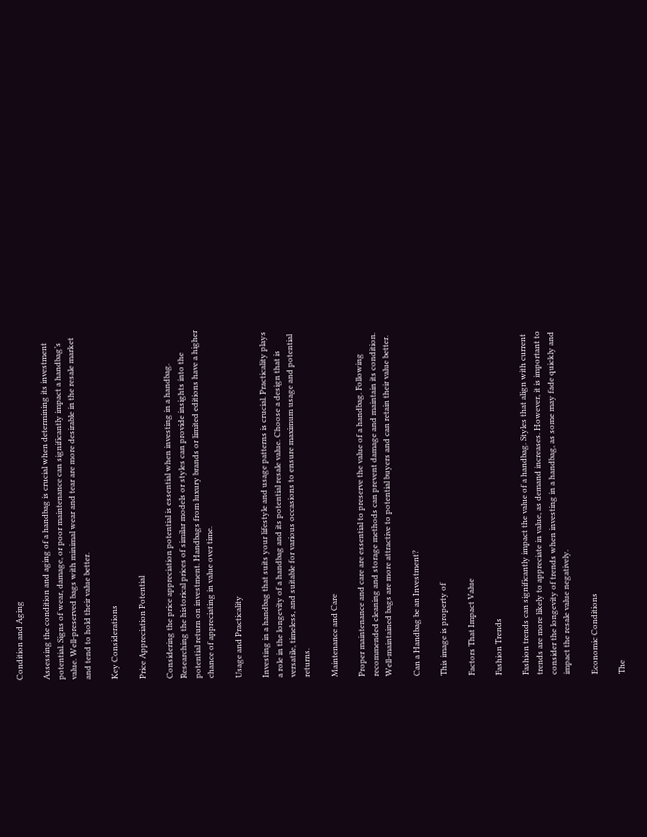Condition and Aging

Assessing the condition and aging of a handbag is crucial when determining its investment potential. Signs of wear, damage, or poor maintenance can significantly impact a handbag’s value. Well-preserved bags with minimal wear and tear are more desirable in the resale market and tend to hold their value better.

Key Considerations

Price Appreciation Potential

Considering the price appreciation potential is essential when investing in a handbag. Researching the historical prices of similar models or styles can provide insights into the potential return on investment. Handbags from luxury brands or limited editions have a higher chance of appreciating in value over time.

Usage and Practicality

Investing in a handbag that suits your lifestyle and usage patterns is crucial. Practicality plays a role in the longevity of a handbag and its potential resale value. Choose a design that is versatile, timeless, and suitable for various occasions to ensure maximum usage and potential returns.

Maintenance and Care

Proper maintenance and care are essential to preserve the value of a handbag. Following recommended cleaning and storage methods can prevent damage and maintain its condition. Well-maintained bags are more attractive to potential buyers and can retain their value better.

Can a Handbag be an Investment?

This image is property of

Factors That Impact Value

Fashion Trends

Fashion trends can significantly impact the value of a handbag. Styles that align with current trends are more likely to appreciate in value, as demand increases. However, it is important to consider the longevity of trends when investing in a handbag, as some may fade quickly and impact the resale value negatively.

Economic Conditions

The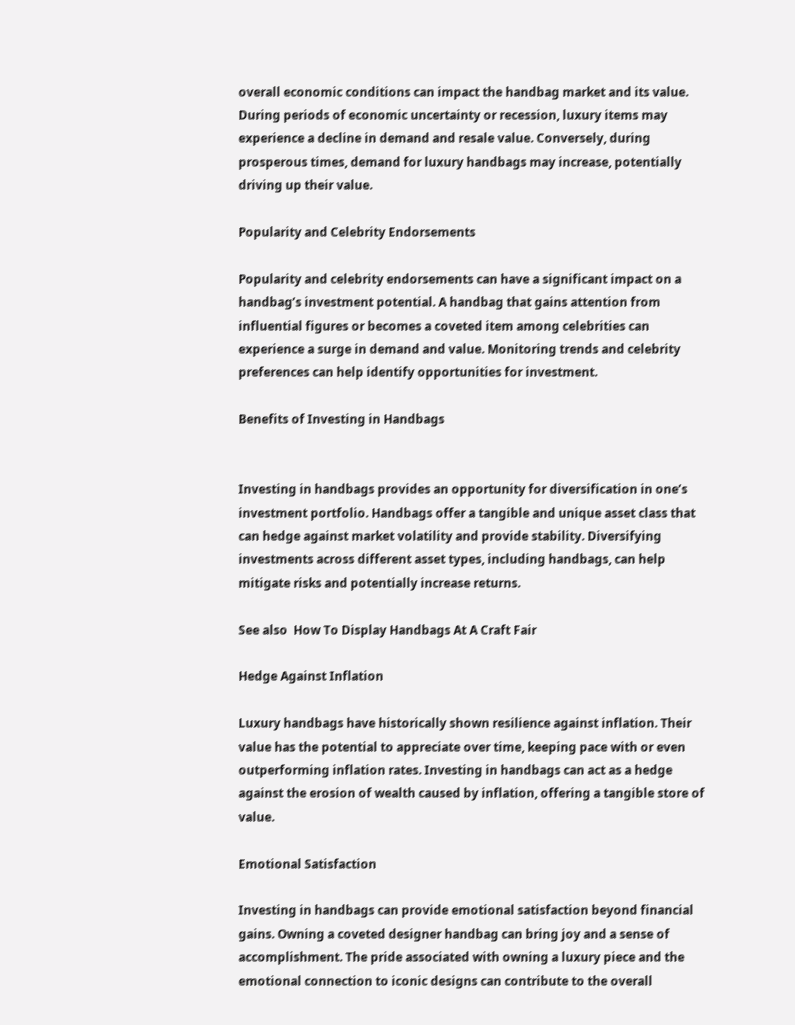overall economic conditions can impact the handbag market and its value. During periods of economic uncertainty or recession, luxury items may experience a decline in demand and resale value. Conversely, during prosperous times, demand for luxury handbags may increase, potentially driving up their value.

Popularity and Celebrity Endorsements

Popularity and celebrity endorsements can have a significant impact on a handbag’s investment potential. A handbag that gains attention from influential figures or becomes a coveted item among celebrities can experience a surge in demand and value. Monitoring trends and celebrity preferences can help identify opportunities for investment.

Benefits of Investing in Handbags


Investing in handbags provides an opportunity for diversification in one’s investment portfolio. Handbags offer a tangible and unique asset class that can hedge against market volatility and provide stability. Diversifying investments across different asset types, including handbags, can help mitigate risks and potentially increase returns.

See also  How To Display Handbags At A Craft Fair

Hedge Against Inflation

Luxury handbags have historically shown resilience against inflation. Their value has the potential to appreciate over time, keeping pace with or even outperforming inflation rates. Investing in handbags can act as a hedge against the erosion of wealth caused by inflation, offering a tangible store of value.

Emotional Satisfaction

Investing in handbags can provide emotional satisfaction beyond financial gains. Owning a coveted designer handbag can bring joy and a sense of accomplishment. The pride associated with owning a luxury piece and the emotional connection to iconic designs can contribute to the overall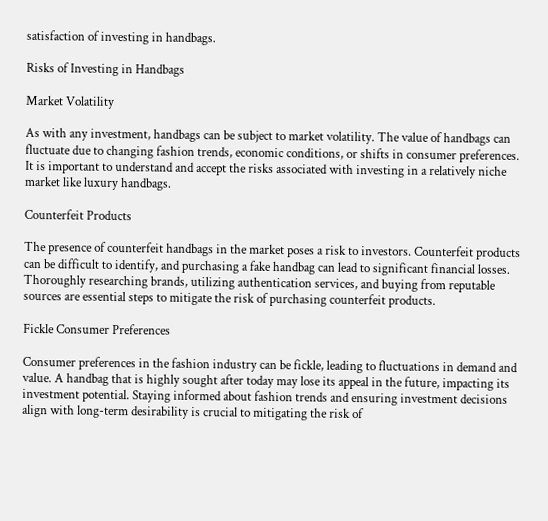satisfaction of investing in handbags.

Risks of Investing in Handbags

Market Volatility

As with any investment, handbags can be subject to market volatility. The value of handbags can fluctuate due to changing fashion trends, economic conditions, or shifts in consumer preferences. It is important to understand and accept the risks associated with investing in a relatively niche market like luxury handbags.

Counterfeit Products

The presence of counterfeit handbags in the market poses a risk to investors. Counterfeit products can be difficult to identify, and purchasing a fake handbag can lead to significant financial losses. Thoroughly researching brands, utilizing authentication services, and buying from reputable sources are essential steps to mitigate the risk of purchasing counterfeit products.

Fickle Consumer Preferences

Consumer preferences in the fashion industry can be fickle, leading to fluctuations in demand and value. A handbag that is highly sought after today may lose its appeal in the future, impacting its investment potential. Staying informed about fashion trends and ensuring investment decisions align with long-term desirability is crucial to mitigating the risk of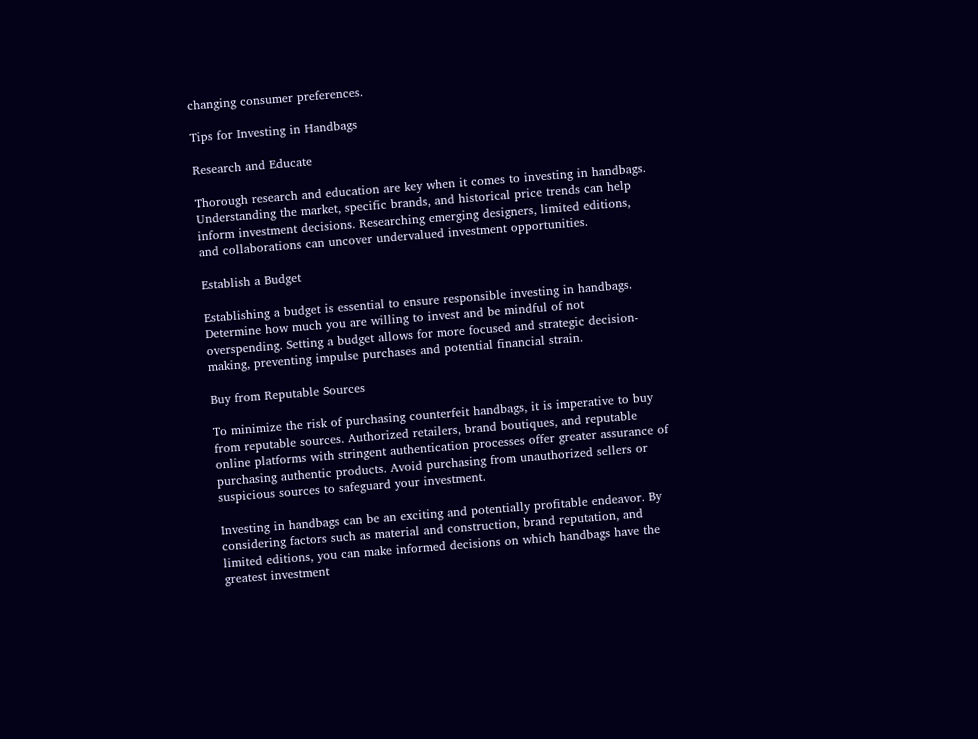changing consumer preferences.

Tips for Investing in Handbags

Research and Educate

Thorough research and education are key when it comes to investing in handbags. Understanding the market, specific brands, and historical price trends can help inform investment decisions. Researching emerging designers, limited editions, and collaborations can uncover undervalued investment opportunities.

Establish a Budget

Establishing a budget is essential to ensure responsible investing in handbags. Determine how much you are willing to invest and be mindful of not overspending. Setting a budget allows for more focused and strategic decision-making, preventing impulse purchases and potential financial strain.

Buy from Reputable Sources

To minimize the risk of purchasing counterfeit handbags, it is imperative to buy from reputable sources. Authorized retailers, brand boutiques, and reputable online platforms with stringent authentication processes offer greater assurance of purchasing authentic products. Avoid purchasing from unauthorized sellers or suspicious sources to safeguard your investment.

Investing in handbags can be an exciting and potentially profitable endeavor. By considering factors such as material and construction, brand reputation, and limited editions, you can make informed decisions on which handbags have the greatest investment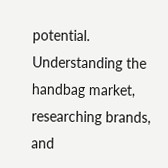potential. Understanding the handbag market, researching brands, and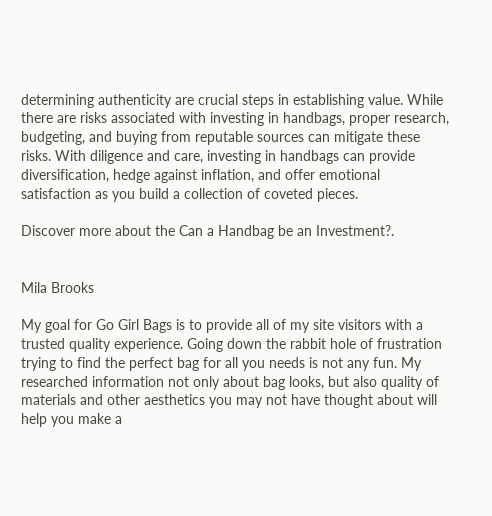determining authenticity are crucial steps in establishing value. While there are risks associated with investing in handbags, proper research, budgeting, and buying from reputable sources can mitigate these risks. With diligence and care, investing in handbags can provide diversification, hedge against inflation, and offer emotional satisfaction as you build a collection of coveted pieces.

Discover more about the Can a Handbag be an Investment?.


Mila Brooks

My goal for Go Girl Bags is to provide all of my site visitors with a trusted quality experience. Going down the rabbit hole of frustration trying to find the perfect bag for all you needs is not any fun. My researched information not only about bag looks, but also quality of materials and other aesthetics you may not have thought about will help you make a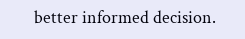better informed decision.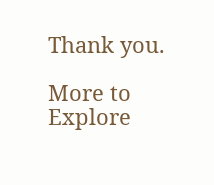Thank you.

More to Explore